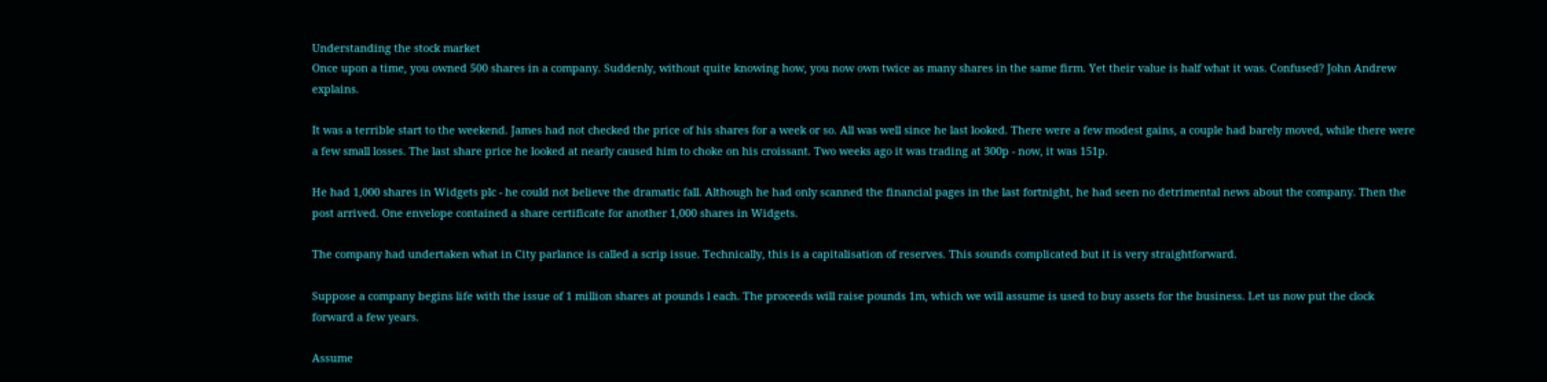Understanding the stock market
Once upon a time, you owned 500 shares in a company. Suddenly, without quite knowing how, you now own twice as many shares in the same firm. Yet their value is half what it was. Confused? John Andrew explains.

It was a terrible start to the weekend. James had not checked the price of his shares for a week or so. All was well since he last looked. There were a few modest gains, a couple had barely moved, while there were a few small losses. The last share price he looked at nearly caused him to choke on his croissant. Two weeks ago it was trading at 300p - now, it was 151p.

He had 1,000 shares in Widgets plc - he could not believe the dramatic fall. Although he had only scanned the financial pages in the last fortnight, he had seen no detrimental news about the company. Then the post arrived. One envelope contained a share certificate for another 1,000 shares in Widgets.

The company had undertaken what in City parlance is called a scrip issue. Technically, this is a capitalisation of reserves. This sounds complicated but it is very straightforward.

Suppose a company begins life with the issue of 1 million shares at pounds l each. The proceeds will raise pounds 1m, which we will assume is used to buy assets for the business. Let us now put the clock forward a few years.

Assume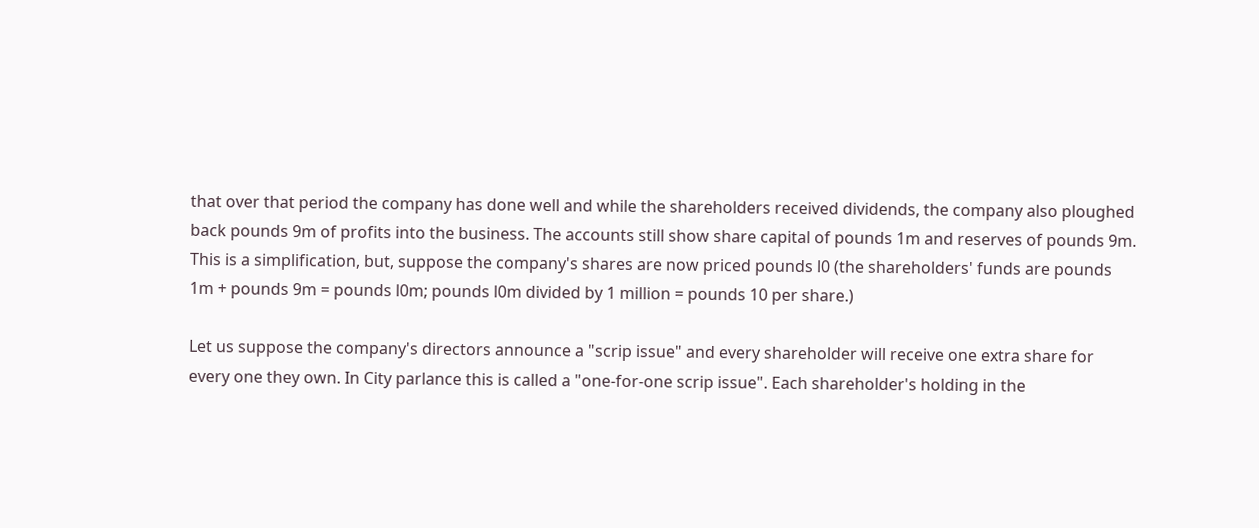that over that period the company has done well and while the shareholders received dividends, the company also ploughed back pounds 9m of profits into the business. The accounts still show share capital of pounds 1m and reserves of pounds 9m. This is a simplification, but, suppose the company's shares are now priced pounds l0 (the shareholders' funds are pounds 1m + pounds 9m = pounds l0m; pounds l0m divided by 1 million = pounds 10 per share.)

Let us suppose the company's directors announce a "scrip issue" and every shareholder will receive one extra share for every one they own. In City parlance this is called a "one-for-one scrip issue". Each shareholder's holding in the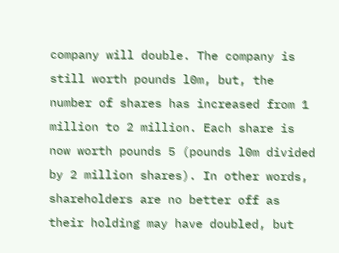company will double. The company is still worth pounds l0m, but, the number of shares has increased from 1 million to 2 million. Each share is now worth pounds 5 (pounds l0m divided by 2 million shares). In other words, shareholders are no better off as their holding may have doubled, but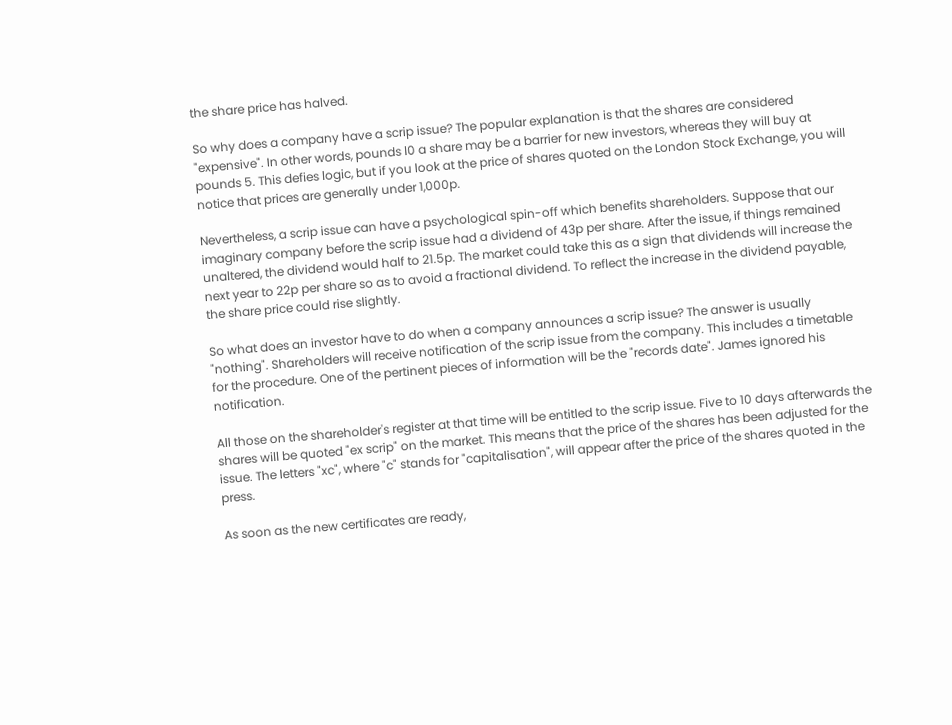the share price has halved.

So why does a company have a scrip issue? The popular explanation is that the shares are considered "expensive". In other words, pounds l0 a share may be a barrier for new investors, whereas they will buy at pounds 5. This defies logic, but if you look at the price of shares quoted on the London Stock Exchange, you will notice that prices are generally under 1,000p.

Nevertheless, a scrip issue can have a psychological spin-off which benefits shareholders. Suppose that our imaginary company before the scrip issue had a dividend of 43p per share. After the issue, if things remained unaltered, the dividend would half to 21.5p. The market could take this as a sign that dividends will increase the next year to 22p per share so as to avoid a fractional dividend. To reflect the increase in the dividend payable, the share price could rise slightly.

So what does an investor have to do when a company announces a scrip issue? The answer is usually "nothing". Shareholders will receive notification of the scrip issue from the company. This includes a timetable for the procedure. One of the pertinent pieces of information will be the "records date". James ignored his notification.

All those on the shareholder's register at that time will be entitled to the scrip issue. Five to 10 days afterwards the shares will be quoted "ex scrip" on the market. This means that the price of the shares has been adjusted for the issue. The letters "xc", where "c" stands for "capitalisation", will appear after the price of the shares quoted in the press.

As soon as the new certificates are ready,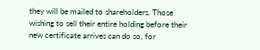they will be mailed to shareholders. Those wishing to sell their entire holding before their new certificate arrives can do so, for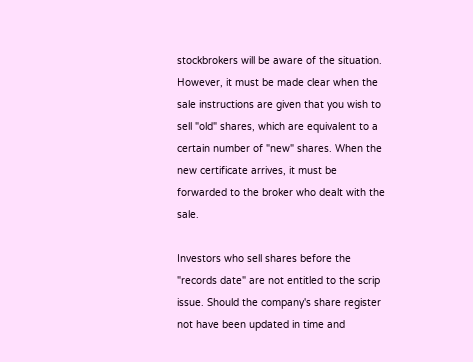stockbrokers will be aware of the situation. However, it must be made clear when the sale instructions are given that you wish to sell "old" shares, which are equivalent to a certain number of "new" shares. When the new certificate arrives, it must be forwarded to the broker who dealt with the sale.

Investors who sell shares before the "records date" are not entitled to the scrip issue. Should the company's share register not have been updated in time and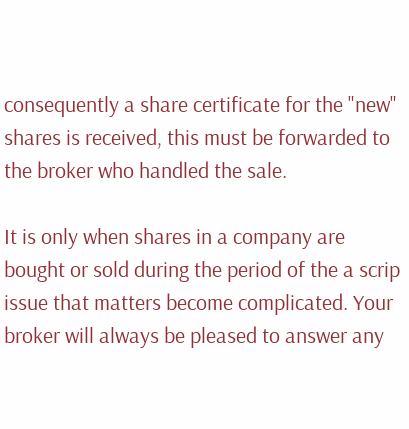consequently a share certificate for the "new" shares is received, this must be forwarded to the broker who handled the sale.

It is only when shares in a company are bought or sold during the period of the a scrip issue that matters become complicated. Your broker will always be pleased to answer any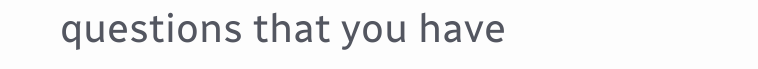questions that you have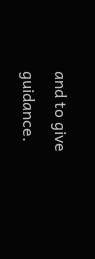and to give guidance.